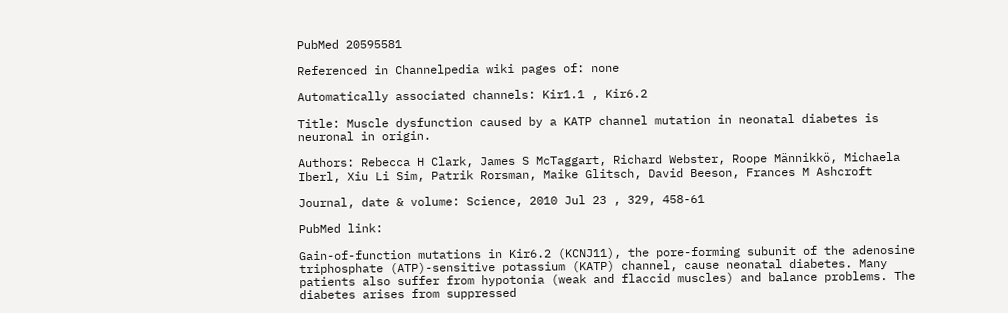PubMed 20595581

Referenced in Channelpedia wiki pages of: none

Automatically associated channels: Kir1.1 , Kir6.2

Title: Muscle dysfunction caused by a KATP channel mutation in neonatal diabetes is neuronal in origin.

Authors: Rebecca H Clark, James S McTaggart, Richard Webster, Roope Männikkö, Michaela Iberl, Xiu Li Sim, Patrik Rorsman, Maike Glitsch, David Beeson, Frances M Ashcroft

Journal, date & volume: Science, 2010 Jul 23 , 329, 458-61

PubMed link:

Gain-of-function mutations in Kir6.2 (KCNJ11), the pore-forming subunit of the adenosine triphosphate (ATP)-sensitive potassium (KATP) channel, cause neonatal diabetes. Many patients also suffer from hypotonia (weak and flaccid muscles) and balance problems. The diabetes arises from suppressed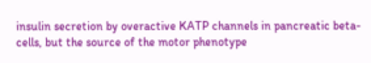insulin secretion by overactive KATP channels in pancreatic beta-cells, but the source of the motor phenotype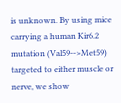is unknown. By using mice carrying a human Kir6.2 mutation (Val59-->Met59) targeted to either muscle or nerve, we show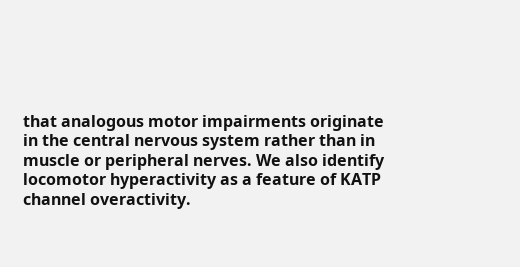that analogous motor impairments originate in the central nervous system rather than in muscle or peripheral nerves. We also identify locomotor hyperactivity as a feature of KATP channel overactivity.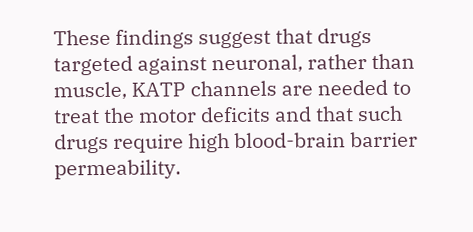These findings suggest that drugs targeted against neuronal, rather than muscle, KATP channels are needed to treat the motor deficits and that such drugs require high blood-brain barrier permeability.